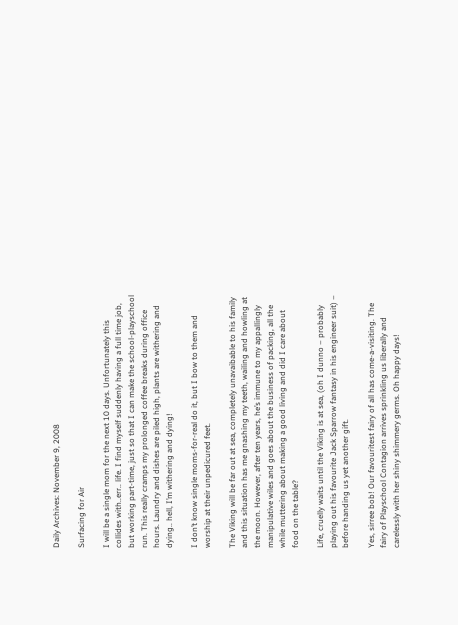Daily Archives: November 9, 2008

Surfacing for Air

I will be a single mom for the next 10 days. Unfortunately this collides with..err.. life. I find myself suddenly having a full time job, but working part-time, just so that I can make the school-playschool run. This really cramps my prolonged coffee breaks during office hours. Laundry and dishes are piled high, plants are withering and dying.. hell, I’m withering and dying!

I don’t know single moms-for-real do it, but I bow to them and worship at their unpedicured feet.

The Viking will be far out at sea, completely unavaibable to his family and this situation has me gnashing my teeth, wailing and howling at the moon. However, after ten years, he’s immune to my appallingly manipulative wiles and goes about the business of packing, all the while muttering about making a good living and did I care about food on the table?

Life, cruelly waits until the Viking is at sea, (oh I dunno – probably playing out his favourite Jack Sparrow fantasy in his engineer suit) – before handing us yet another gift.

Yes, sirree bob! Our favouritest fairy of all has come-a-visiting. The fairy of Playschool Contagion arrives sprinkling us liberally and carelessly with her shiny shimmery germs. Oh happy days!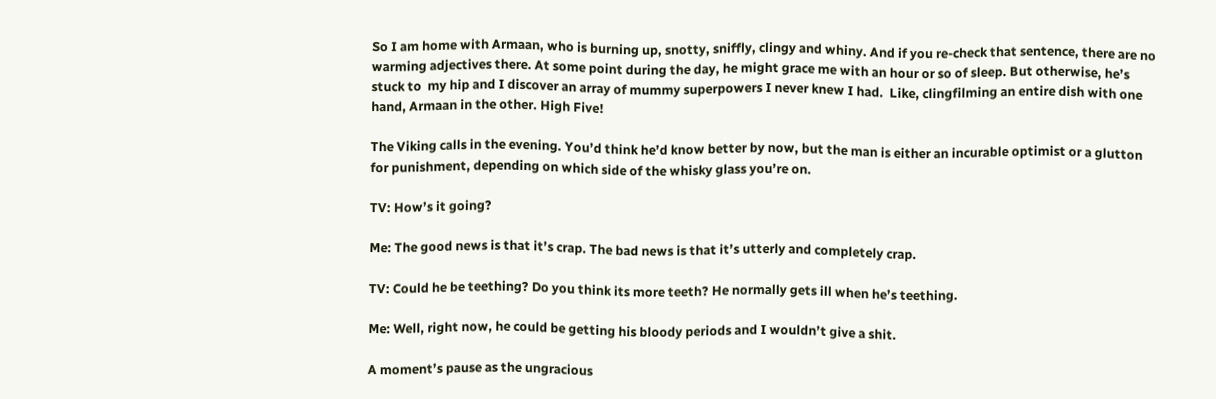So I am home with Armaan, who is burning up, snotty, sniffly, clingy and whiny. And if you re-check that sentence, there are no warming adjectives there. At some point during the day, he might grace me with an hour or so of sleep. But otherwise, he’s stuck to  my hip and I discover an array of mummy superpowers I never knew I had.  Like, clingfilming an entire dish with one hand, Armaan in the other. High Five!

The Viking calls in the evening. You’d think he’d know better by now, but the man is either an incurable optimist or a glutton for punishment, depending on which side of the whisky glass you’re on.

TV: How’s it going?

Me: The good news is that it’s crap. The bad news is that it’s utterly and completely crap.

TV: Could he be teething? Do you think its more teeth? He normally gets ill when he’s teething.

Me: Well, right now, he could be getting his bloody periods and I wouldn’t give a shit.

A moment’s pause as the ungracious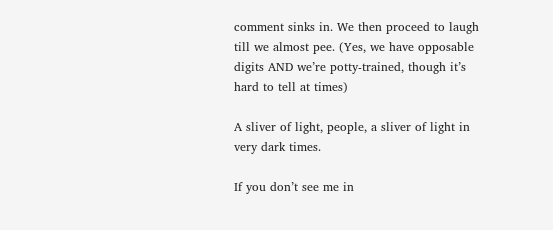comment sinks in. We then proceed to laugh till we almost pee. (Yes, we have opposable digits AND we’re potty-trained, though it’s hard to tell at times)

A sliver of light, people, a sliver of light in very dark times.

If you don’t see me in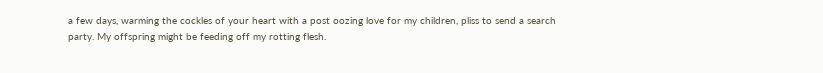a few days, warming the cockles of your heart with a post oozing love for my children, pliss to send a search party. My offspring might be feeding off my rotting flesh.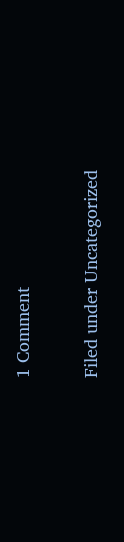1 Comment

Filed under Uncategorized